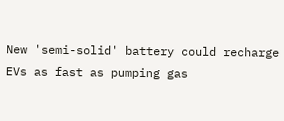New 'semi-solid' battery could recharge EVs as fast as pumping gas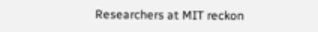Researchers at MIT reckon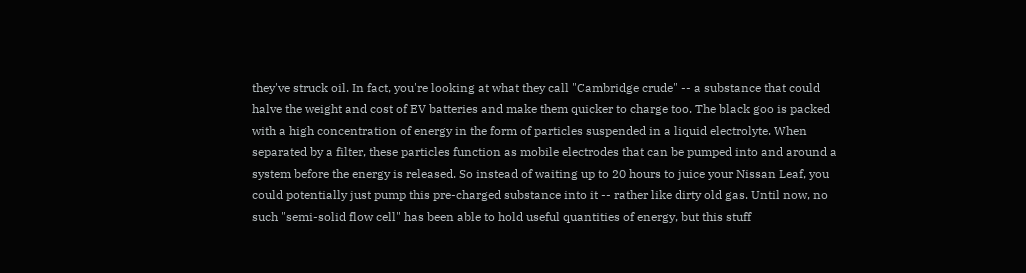they've struck oil. In fact, you're looking at what they call "Cambridge crude" -- a substance that could halve the weight and cost of EV batteries and make them quicker to charge too. The black goo is packed with a high concentration of energy in the form of particles suspended in a liquid electrolyte. When separated by a filter, these particles function as mobile electrodes that can be pumped into and around a system before the energy is released. So instead of waiting up to 20 hours to juice your Nissan Leaf, you could potentially just pump this pre-charged substance into it -- rather like dirty old gas. Until now, no such "semi-solid flow cell" has been able to hold useful quantities of energy, but this stuff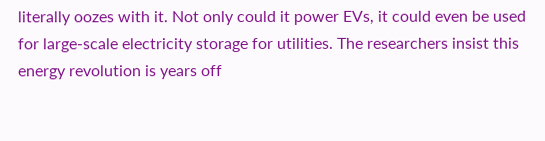literally oozes with it. Not only could it power EVs, it could even be used for large-scale electricity storage for utilities. The researchers insist this energy revolution is years off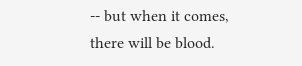-- but when it comes, there will be blood.